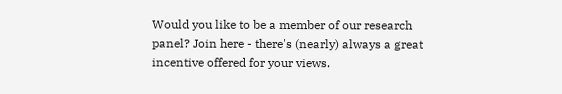Would you like to be a member of our research panel? Join here - there's (nearly) always a great incentive offered for your views.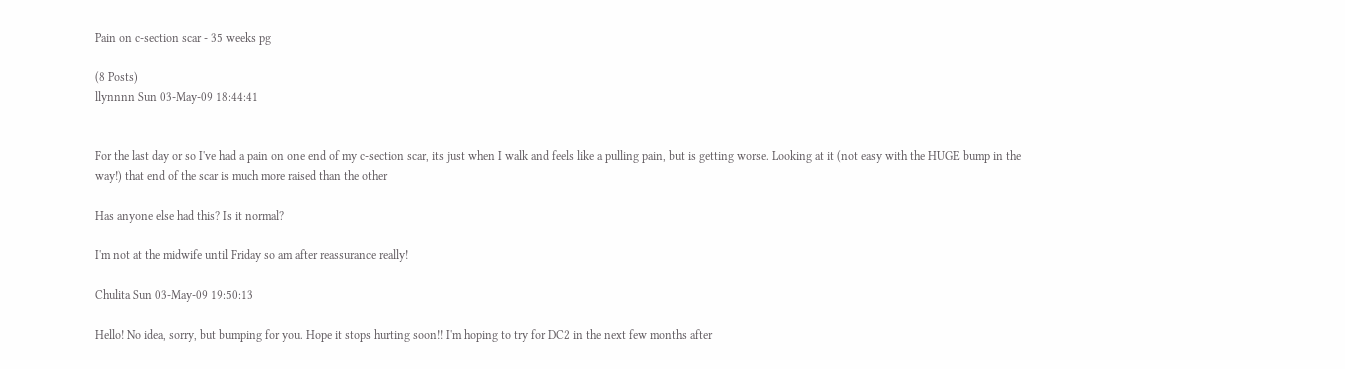Pain on c-section scar - 35 weeks pg

(8 Posts)
llynnnn Sun 03-May-09 18:44:41


For the last day or so I've had a pain on one end of my c-section scar, its just when I walk and feels like a pulling pain, but is getting worse. Looking at it (not easy with the HUGE bump in the way!) that end of the scar is much more raised than the other

Has anyone else had this? Is it normal?

I'm not at the midwife until Friday so am after reassurance really!

Chulita Sun 03-May-09 19:50:13

Hello! No idea, sorry, but bumping for you. Hope it stops hurting soon!! I'm hoping to try for DC2 in the next few months after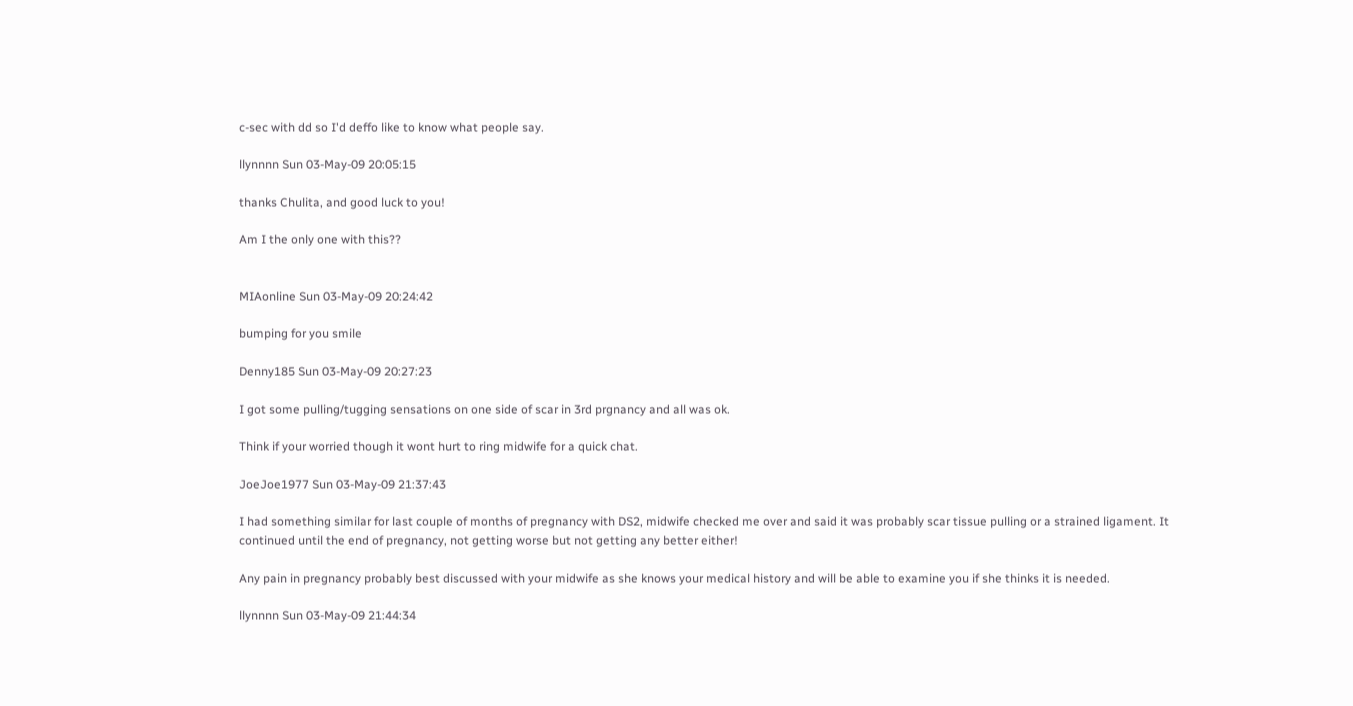c-sec with dd so I'd deffo like to know what people say.

llynnnn Sun 03-May-09 20:05:15

thanks Chulita, and good luck to you!

Am I the only one with this??


MIAonline Sun 03-May-09 20:24:42

bumping for you smile

Denny185 Sun 03-May-09 20:27:23

I got some pulling/tugging sensations on one side of scar in 3rd prgnancy and all was ok.

Think if your worried though it wont hurt to ring midwife for a quick chat.

JoeJoe1977 Sun 03-May-09 21:37:43

I had something similar for last couple of months of pregnancy with DS2, midwife checked me over and said it was probably scar tissue pulling or a strained ligament. It continued until the end of pregnancy, not getting worse but not getting any better either!

Any pain in pregnancy probably best discussed with your midwife as she knows your medical history and will be able to examine you if she thinks it is needed.

llynnnn Sun 03-May-09 21:44:34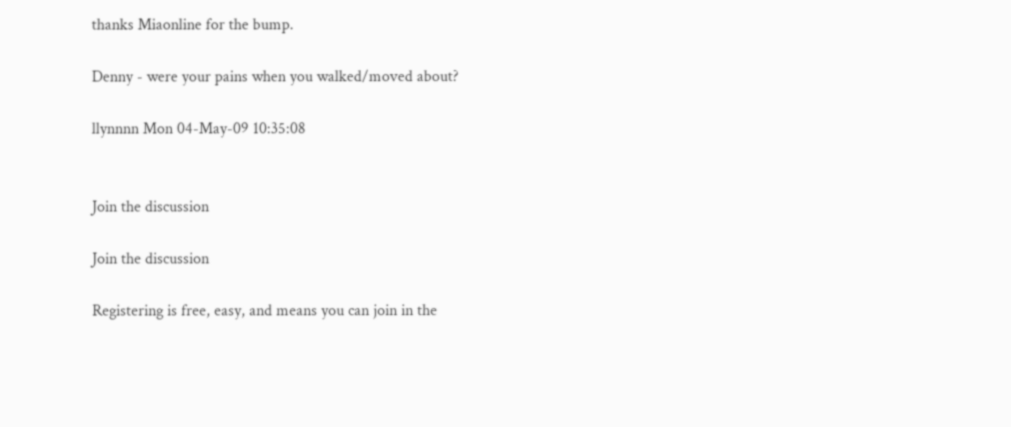thanks Miaonline for the bump.

Denny - were your pains when you walked/moved about?

llynnnn Mon 04-May-09 10:35:08


Join the discussion

Join the discussion

Registering is free, easy, and means you can join in the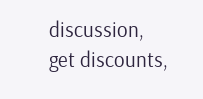discussion, get discounts,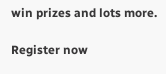win prizes and lots more.

Register now